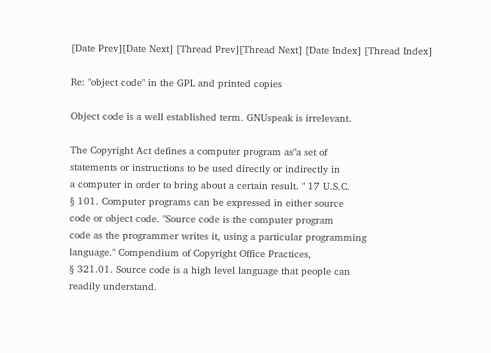[Date Prev][Date Next] [Thread Prev][Thread Next] [Date Index] [Thread Index]

Re: "object code" in the GPL and printed copies

Object code is a well established term. GNUspeak is irrelevant.

The Copyright Act defines a computer program as"a set of
statements or instructions to be used directly or indirectly in
a computer in order to bring about a certain result. " 17 U.S.C.
§ 101. Computer programs can be expressed in either source
code or object code. "Source code is the computer program
code as the programmer writes it, using a particular programming
language." Compendium of Copyright Office Practices,
§ 321.01. Source code is a high level language that people can
readily understand.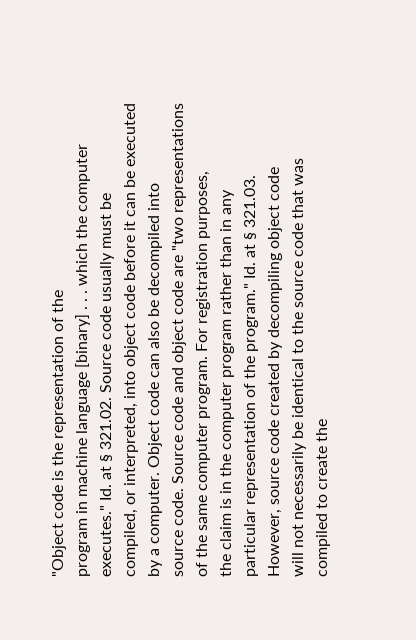"Object code is the representation of the
program in machine language [binary] . . . which the computer
executes." Id. at § 321.02. Source code usually must be
compiled, or interpreted, into object code before it can be executed
by a computer. Object code can also be decompiled into
source code. Source code and object code are "two representations
of the same computer program. For registration purposes,
the claim is in the computer program rather than in any
particular representation of the program." Id. at § 321.03.
However, source code created by decompiling object code
will not necessarily be identical to the source code that was
compiled to create the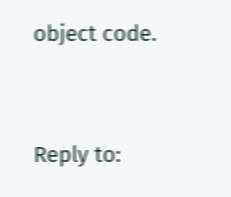object code.


Reply to: